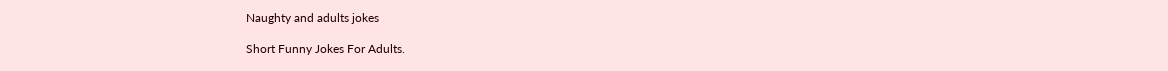Naughty and adults jokes

Short Funny Jokes For Adults.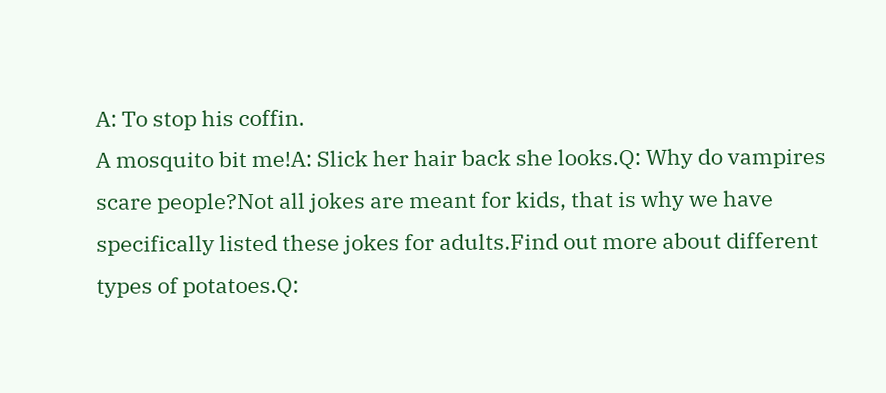A: To stop his coffin.
A mosquito bit me!A: Slick her hair back she looks.Q: Why do vampires scare people?Not all jokes are meant for kids, that is why we have specifically listed these jokes for adults.Find out more about different types of potatoes.Q: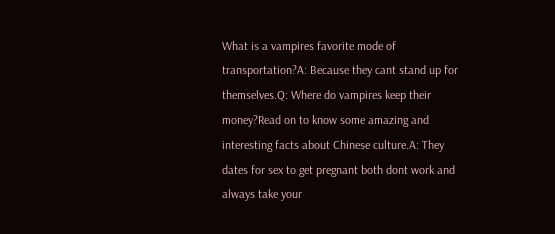What is a vampires favorite mode of transportation?A: Because they cant stand up for themselves.Q: Where do vampires keep their money?Read on to know some amazing and interesting facts about Chinese culture.A: They dates for sex to get pregnant both dont work and always take your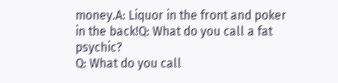money.A: Liquor in the front and poker in the back!Q: What do you call a fat psychic?
Q: What do you call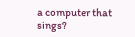a computer that sings?